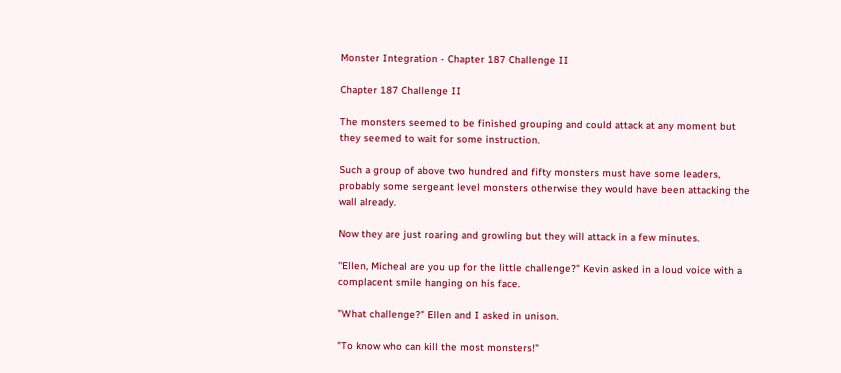Monster Integration - Chapter 187 Challenge II

Chapter 187 Challenge II

The monsters seemed to be finished grouping and could attack at any moment but they seemed to wait for some instruction.

Such a group of above two hundred and fifty monsters must have some leaders, probably some sergeant level monsters otherwise they would have been attacking the wall already.

Now they are just roaring and growling but they will attack in a few minutes.

''Ellen, Micheal are you up for the little challenge?" Kevin asked in a loud voice with a complacent smile hanging on his face.

"What challenge?" Ellen and I asked in unison.

"To know who can kill the most monsters!"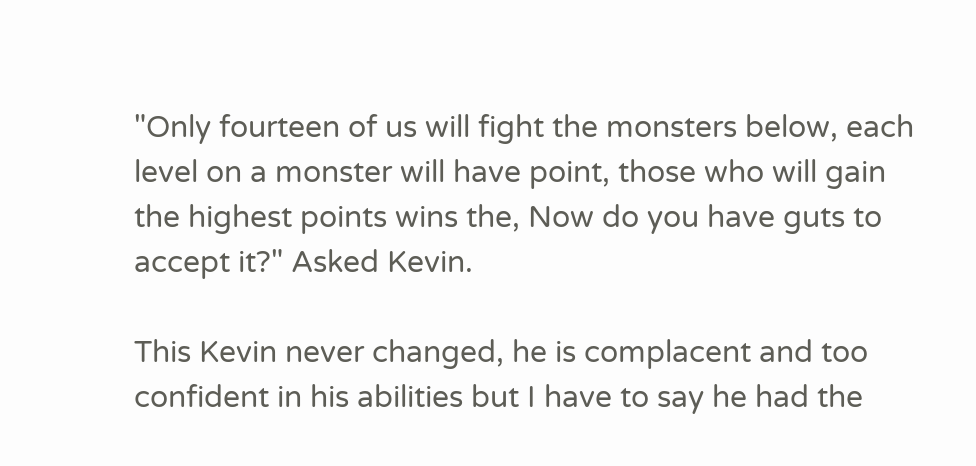"Only fourteen of us will fight the monsters below, each level on a monster will have point, those who will gain the highest points wins the, Now do you have guts to accept it?" Asked Kevin.

This Kevin never changed, he is complacent and too confident in his abilities but I have to say he had the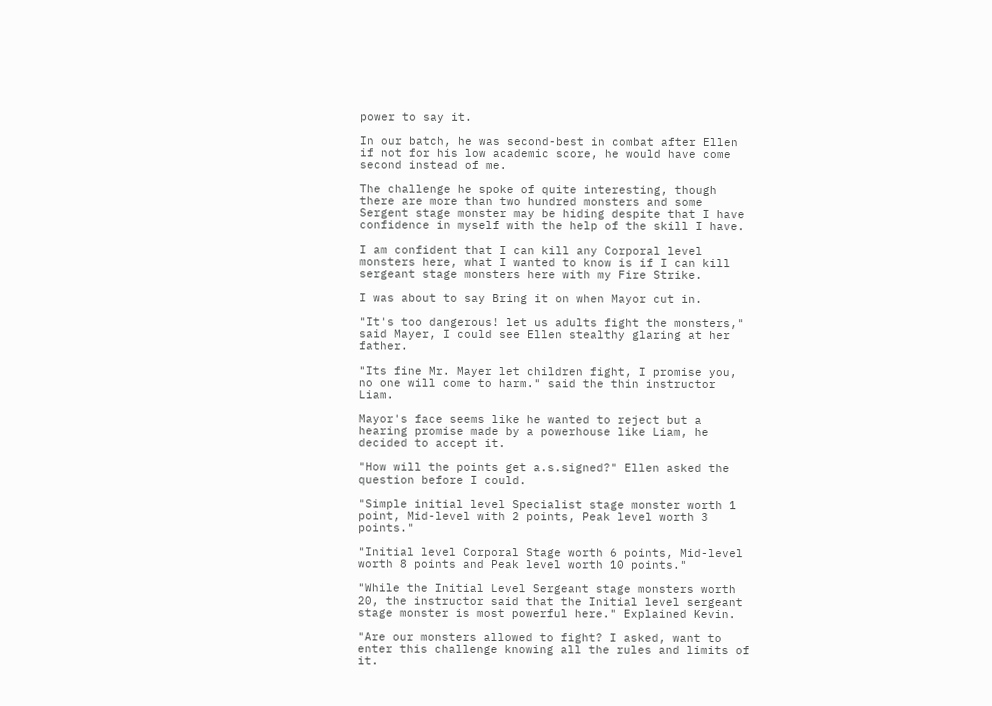power to say it.

In our batch, he was second-best in combat after Ellen if not for his low academic score, he would have come second instead of me.

The challenge he spoke of quite interesting, though there are more than two hundred monsters and some Sergent stage monster may be hiding despite that I have confidence in myself with the help of the skill I have.

I am confident that I can kill any Corporal level monsters here, what I wanted to know is if I can kill sergeant stage monsters here with my Fire Strike.

I was about to say Bring it on when Mayor cut in.

"It's too dangerous! let us adults fight the monsters," said Mayer, I could see Ellen stealthy glaring at her father.

"Its fine Mr. Mayer let children fight, I promise you, no one will come to harm." said the thin instructor Liam.

Mayor's face seems like he wanted to reject but a hearing promise made by a powerhouse like Liam, he decided to accept it.

"How will the points get a.s.signed?" Ellen asked the question before I could.

"Simple initial level Specialist stage monster worth 1 point, Mid-level with 2 points, Peak level worth 3 points."

"Initial level Corporal Stage worth 6 points, Mid-level worth 8 points and Peak level worth 10 points."

"While the Initial Level Sergeant stage monsters worth 20, the instructor said that the Initial level sergeant stage monster is most powerful here." Explained Kevin.

"Are our monsters allowed to fight? I asked, want to enter this challenge knowing all the rules and limits of it.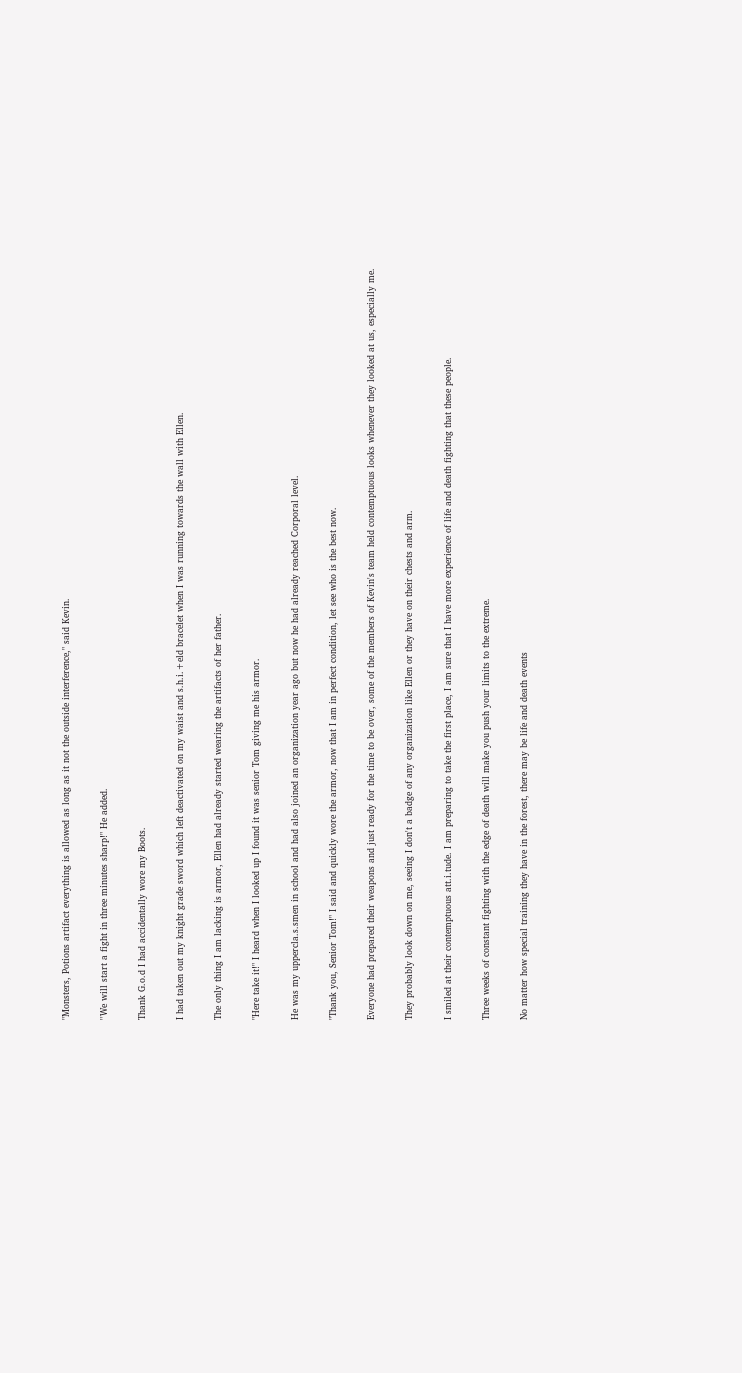"Monsters, Potions artifact everything is allowed as long as it not the outside interference," said Kevin.

''We will start a fight in three minutes sharp!" He added.

Thank G.o.d I had accidentally wore my Boots.

I had taken out my knight grade sword which left deactivated on my waist and s.h.i.+eld bracelet when I was running towards the wall with Ellen.

The only thing I am lacking is armor, Ellen had already started wearing the artifacts of her father.

"Here take it!" I heard when I looked up I found it was senior Tom giving me his armor.

He was my uppercla.s.smen in school and had also joined an organization year ago but now he had already reached Corporal level.

"Thank you, Senior Tom!" I said and quickly wore the armor, now that I am in perfect condition, let see who is the best now.

Everyone had prepared their weapons and just ready for the time to be over, some of the members of Kevin's team held contemptuous looks whenever they looked at us, especially me.

They probably look down on me, seeing I don't a badge of any organization like Ellen or they have on their chests and arm.

I smiled at their contemptuous att.i.tude. I am preparing to take the first place, I am sure that I have more experience of life and death fighting that these people.

Three weeks of constant fighting with the edge of death will make you push your limits to the extreme.

No matter how special training they have in the forest, there may be life and death events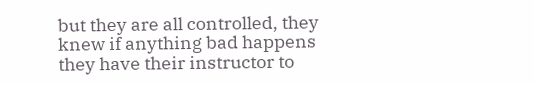but they are all controlled, they knew if anything bad happens they have their instructor to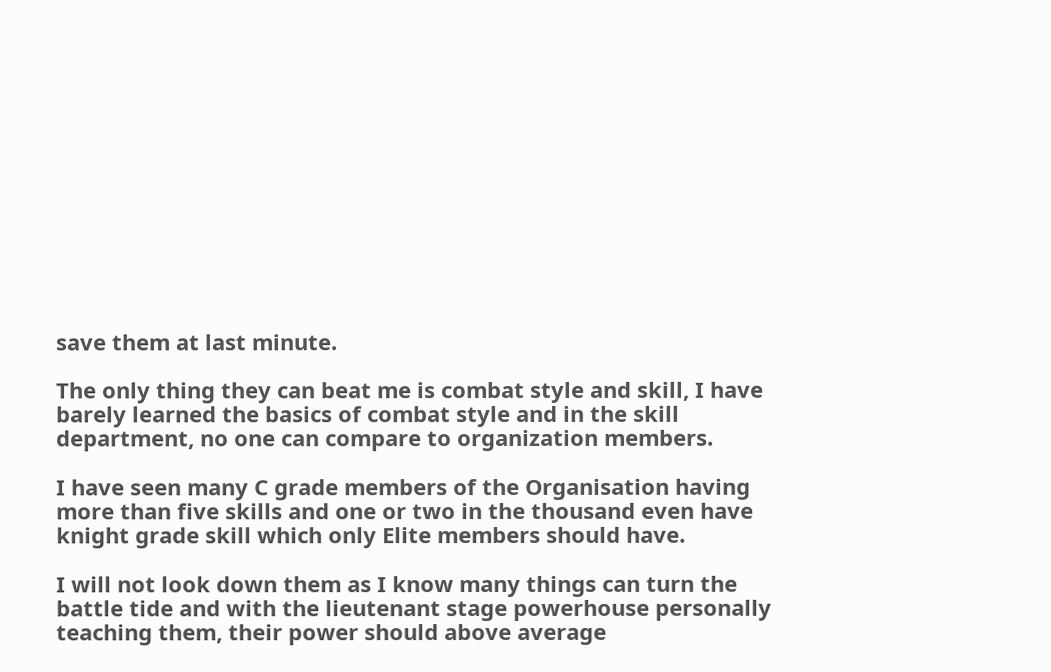save them at last minute.

The only thing they can beat me is combat style and skill, I have barely learned the basics of combat style and in the skill department, no one can compare to organization members.

I have seen many C grade members of the Organisation having more than five skills and one or two in the thousand even have knight grade skill which only Elite members should have.

I will not look down them as I know many things can turn the battle tide and with the lieutenant stage powerhouse personally teaching them, their power should above average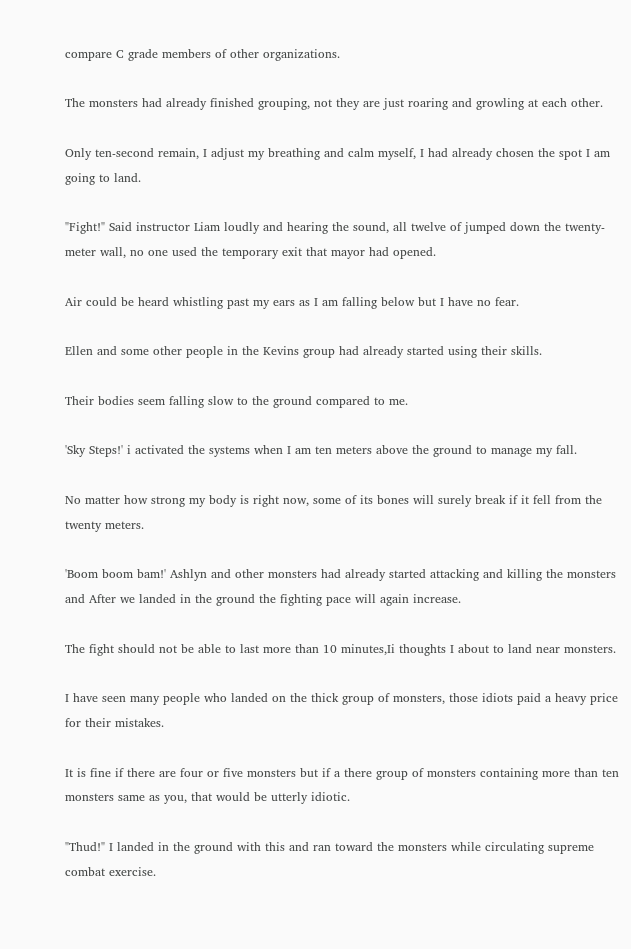compare C grade members of other organizations.

The monsters had already finished grouping, not they are just roaring and growling at each other.

Only ten-second remain, I adjust my breathing and calm myself, I had already chosen the spot I am going to land.

"Fight!" Said instructor Liam loudly and hearing the sound, all twelve of jumped down the twenty-meter wall, no one used the temporary exit that mayor had opened.

Air could be heard whistling past my ears as I am falling below but I have no fear.

Ellen and some other people in the Kevins group had already started using their skills.

Their bodies seem falling slow to the ground compared to me.

'Sky Steps!' i activated the systems when I am ten meters above the ground to manage my fall.

No matter how strong my body is right now, some of its bones will surely break if it fell from the twenty meters.

'Boom boom bam!' Ashlyn and other monsters had already started attacking and killing the monsters and After we landed in the ground the fighting pace will again increase.

The fight should not be able to last more than 10 minutes,Ii thoughts I about to land near monsters.

I have seen many people who landed on the thick group of monsters, those idiots paid a heavy price for their mistakes.

It is fine if there are four or five monsters but if a there group of monsters containing more than ten monsters same as you, that would be utterly idiotic.

"Thud!" I landed in the ground with this and ran toward the monsters while circulating supreme combat exercise.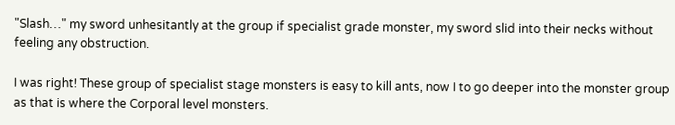"Slash…" my sword unhesitantly at the group if specialist grade monster, my sword slid into their necks without feeling any obstruction.

I was right! These group of specialist stage monsters is easy to kill ants, now I to go deeper into the monster group as that is where the Corporal level monsters.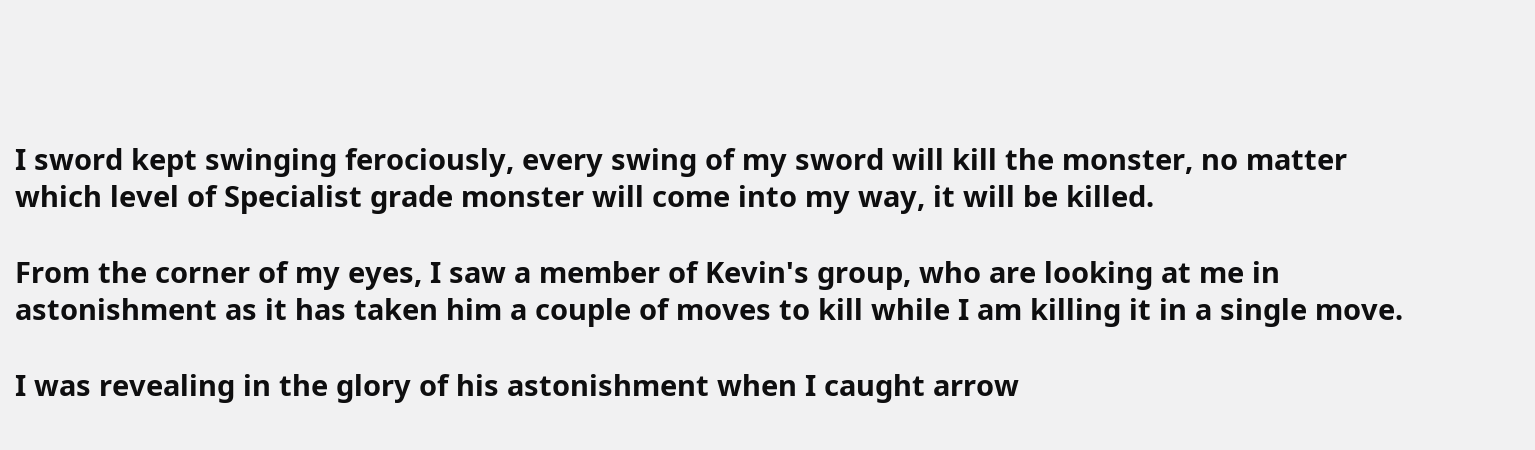I sword kept swinging ferociously, every swing of my sword will kill the monster, no matter which level of Specialist grade monster will come into my way, it will be killed.

From the corner of my eyes, I saw a member of Kevin's group, who are looking at me in astonishment as it has taken him a couple of moves to kill while I am killing it in a single move.

I was revealing in the glory of his astonishment when I caught arrow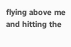flying above me and hitting the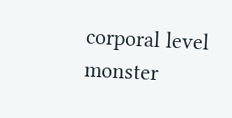corporal level monster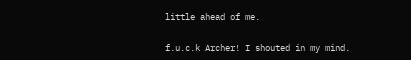little ahead of me.

f.u.c.k Archer! I shouted in my mind.